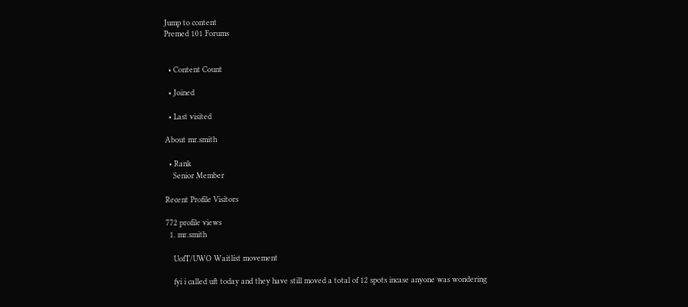Jump to content
Premed 101 Forums


  • Content Count

  • Joined

  • Last visited

About mr.smith

  • Rank
    Senior Member

Recent Profile Visitors

772 profile views
  1. mr.smith

    UofT/UWO Waitlist movement

    fyi i called uft today and they have still moved a total of 12 spots incase anyone was wondering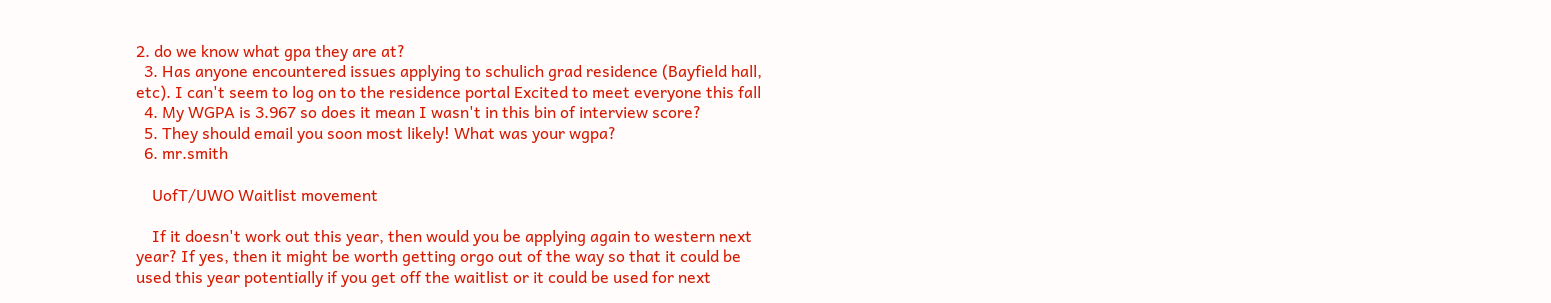2. do we know what gpa they are at?
  3. Has anyone encountered issues applying to schulich grad residence (Bayfield hall, etc). I can't seem to log on to the residence portal Excited to meet everyone this fall
  4. My WGPA is 3.967 so does it mean I wasn't in this bin of interview score?
  5. They should email you soon most likely! What was your wgpa?
  6. mr.smith

    UofT/UWO Waitlist movement

    If it doesn't work out this year, then would you be applying again to western next year? If yes, then it might be worth getting orgo out of the way so that it could be used this year potentially if you get off the waitlist or it could be used for next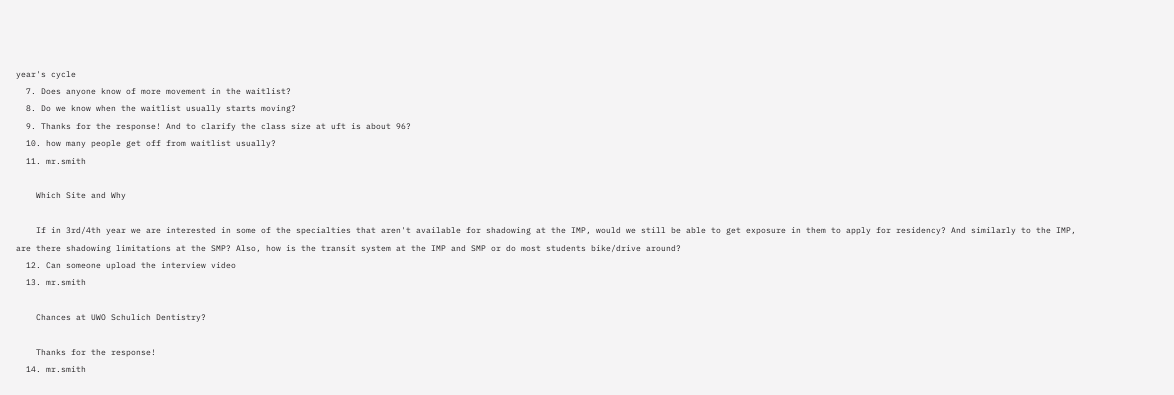year's cycle
  7. Does anyone know of more movement in the waitlist?
  8. Do we know when the waitlist usually starts moving?
  9. Thanks for the response! And to clarify the class size at uft is about 96?
  10. how many people get off from waitlist usually?
  11. mr.smith

    Which Site and Why

    If in 3rd/4th year we are interested in some of the specialties that aren't available for shadowing at the IMP, would we still be able to get exposure in them to apply for residency? And similarly to the IMP, are there shadowing limitations at the SMP? Also, how is the transit system at the IMP and SMP or do most students bike/drive around?
  12. Can someone upload the interview video
  13. mr.smith

    Chances at UWO Schulich Dentistry?

    Thanks for the response!
  14. mr.smith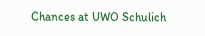Chances at UWO Schulich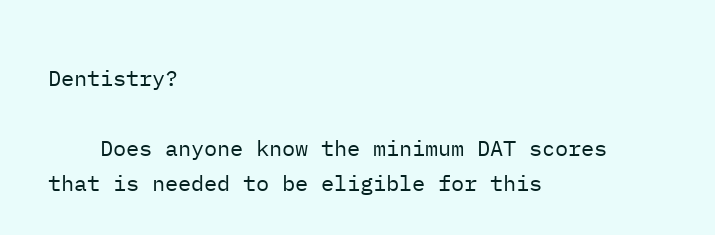Dentistry?

    Does anyone know the minimum DAT scores that is needed to be eligible for this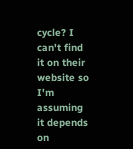cycle? I can't find it on their website so I'm assuming it depends on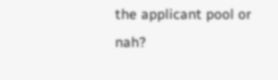the applicant pool or nah?